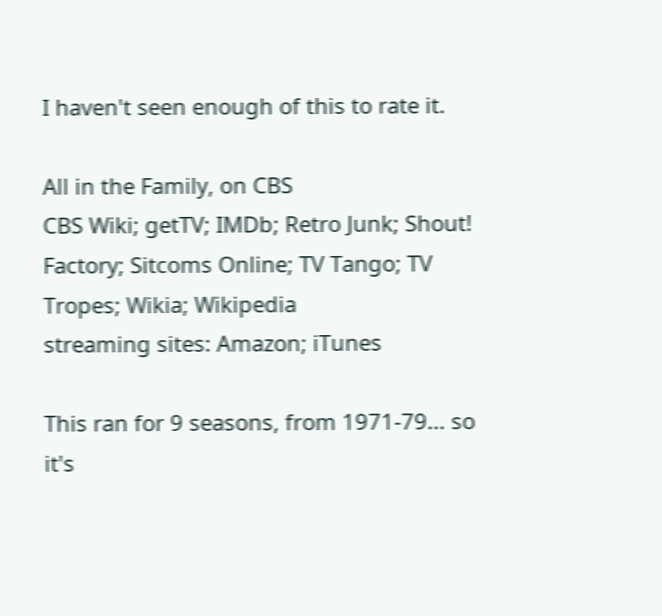I haven't seen enough of this to rate it.

All in the Family, on CBS
CBS Wiki; getTV; IMDb; Retro Junk; Shout! Factory; Sitcoms Online; TV Tango; TV Tropes; Wikia; Wikipedia
streaming sites: Amazon; iTunes

This ran for 9 seasons, from 1971-79... so it's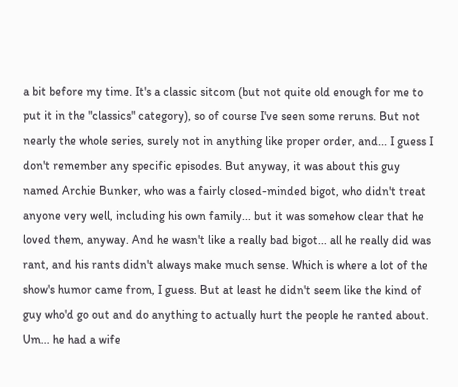a bit before my time. It's a classic sitcom (but not quite old enough for me to put it in the "classics" category), so of course I've seen some reruns. But not nearly the whole series, surely not in anything like proper order, and... I guess I don't remember any specific episodes. But anyway, it was about this guy named Archie Bunker, who was a fairly closed-minded bigot, who didn't treat anyone very well, including his own family... but it was somehow clear that he loved them, anyway. And he wasn't like a really bad bigot... all he really did was rant, and his rants didn't always make much sense. Which is where a lot of the show's humor came from, I guess. But at least he didn't seem like the kind of guy who'd go out and do anything to actually hurt the people he ranted about. Um... he had a wife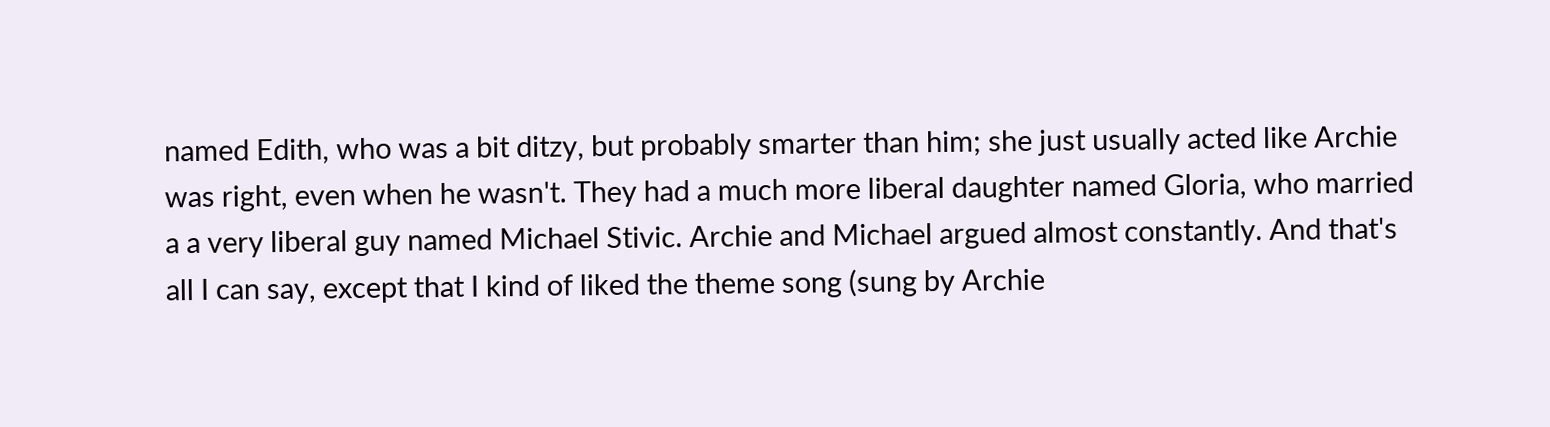named Edith, who was a bit ditzy, but probably smarter than him; she just usually acted like Archie was right, even when he wasn't. They had a much more liberal daughter named Gloria, who married a a very liberal guy named Michael Stivic. Archie and Michael argued almost constantly. And that's all I can say, except that I kind of liked the theme song (sung by Archie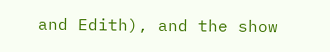and Edith), and the show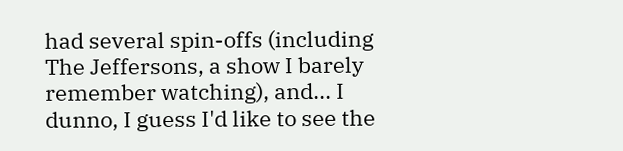had several spin-offs (including The Jeffersons, a show I barely remember watching), and... I dunno, I guess I'd like to see the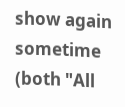show again sometime (both "All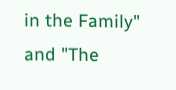in the Family" and "The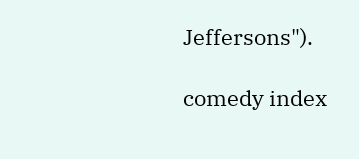Jeffersons").

comedy index